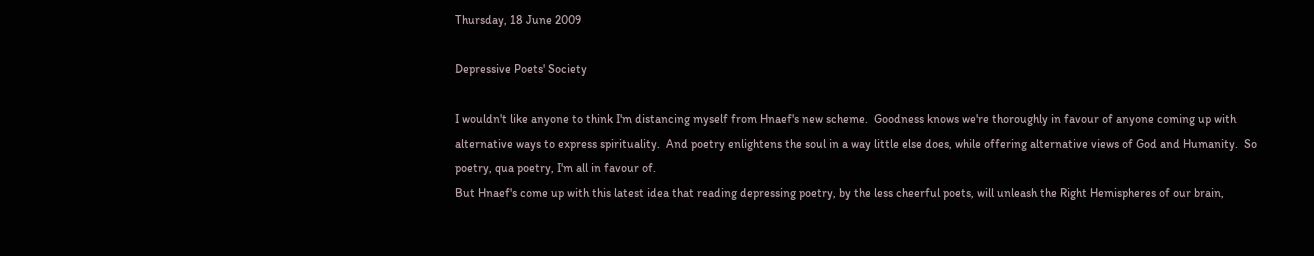Thursday, 18 June 2009

Depressive Poets' Society

I wouldn't like anyone to think I'm distancing myself from Hnaef's new scheme.  Goodness knows we're thoroughly in favour of anyone coming up with alternative ways to express spirituality.  And poetry enlightens the soul in a way little else does, while offering alternative views of God and Humanity.  So poetry, qua poetry, I'm all in favour of.
But Hnaef's come up with this latest idea that reading depressing poetry, by the less cheerful poets, will unleash the Right Hemispheres of our brain,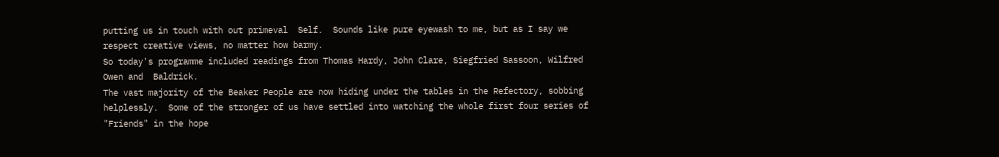putting us in touch with out primeval  Self.  Sounds like pure eyewash to me, but as I say we respect creative views, no matter how barmy.
So today's programme included readings from Thomas Hardy, John Clare, Siegfried Sassoon, Wilfred Owen and  Baldrick.
The vast majority of the Beaker People are now hiding under the tables in the Refectory, sobbing helplessly.  Some of the stronger of us have settled into watching the whole first four series of "Friends" in the hope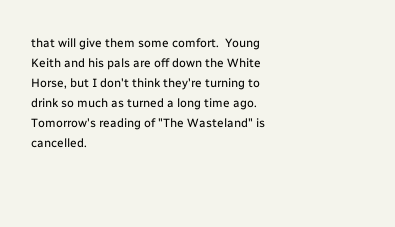that will give them some comfort.  Young Keith and his pals are off down the White Horse, but I don't think they're turning to drink so much as turned a long time ago.
Tomorrow's reading of "The Wasteland" is cancelled.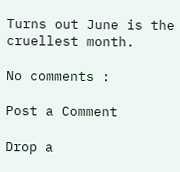Turns out June is the cruellest month.

No comments :

Post a Comment

Drop a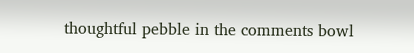thoughtful pebble in the comments bowl